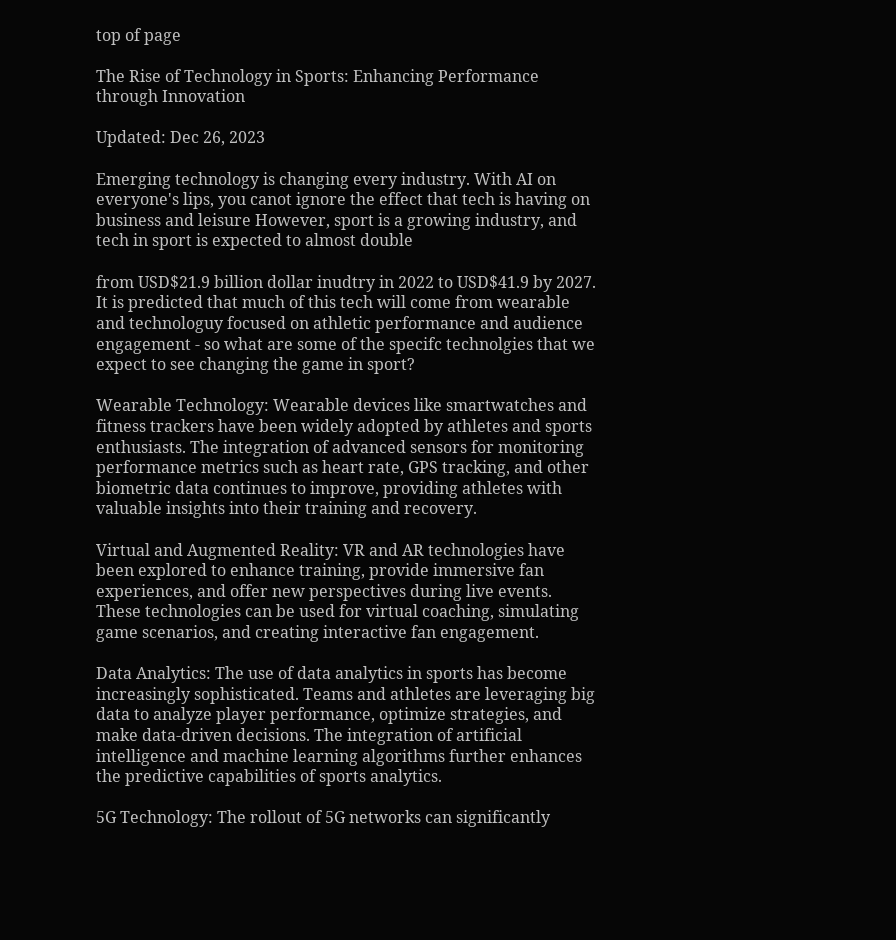top of page

The Rise of Technology in Sports: Enhancing Performance through Innovation

Updated: Dec 26, 2023

Emerging technology is changing every industry. With AI on everyone's lips, you canot ignore the effect that tech is having on business and leisure However, sport is a growing industry, and tech in sport is expected to almost double

from USD$21.9 billion dollar inudtry in 2022 to USD$41.9 by 2027. It is predicted that much of this tech will come from wearable and technologuy focused on athletic performance and audience engagement - so what are some of the specifc technolgies that we expect to see changing the game in sport?

Wearable Technology: Wearable devices like smartwatches and fitness trackers have been widely adopted by athletes and sports enthusiasts. The integration of advanced sensors for monitoring performance metrics such as heart rate, GPS tracking, and other biometric data continues to improve, providing athletes with valuable insights into their training and recovery.

Virtual and Augmented Reality: VR and AR technologies have been explored to enhance training, provide immersive fan experiences, and offer new perspectives during live events. These technologies can be used for virtual coaching, simulating game scenarios, and creating interactive fan engagement.

Data Analytics: The use of data analytics in sports has become increasingly sophisticated. Teams and athletes are leveraging big data to analyze player performance, optimize strategies, and make data-driven decisions. The integration of artificial intelligence and machine learning algorithms further enhances the predictive capabilities of sports analytics.

5G Technology: The rollout of 5G networks can significantly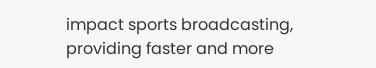impact sports broadcasting, providing faster and more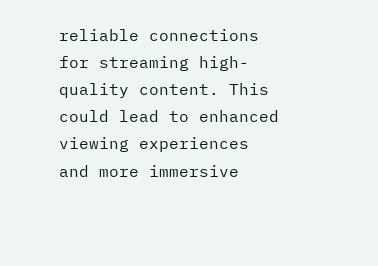reliable connections for streaming high-quality content. This could lead to enhanced viewing experiences and more immersive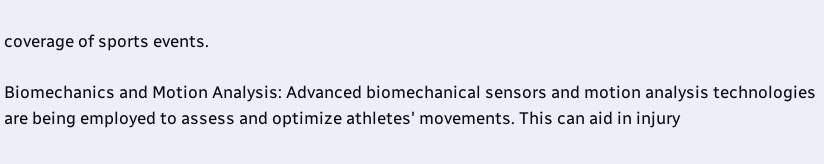coverage of sports events.

Biomechanics and Motion Analysis: Advanced biomechanical sensors and motion analysis technologies are being employed to assess and optimize athletes' movements. This can aid in injury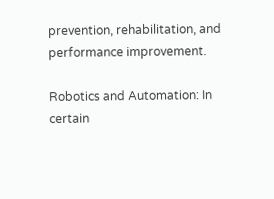prevention, rehabilitation, and performance improvement.

Robotics and Automation: In certain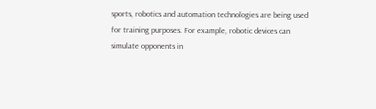sports, robotics and automation technologies are being used for training purposes. For example, robotic devices can simulate opponents in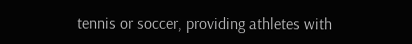tennis or soccer, providing athletes with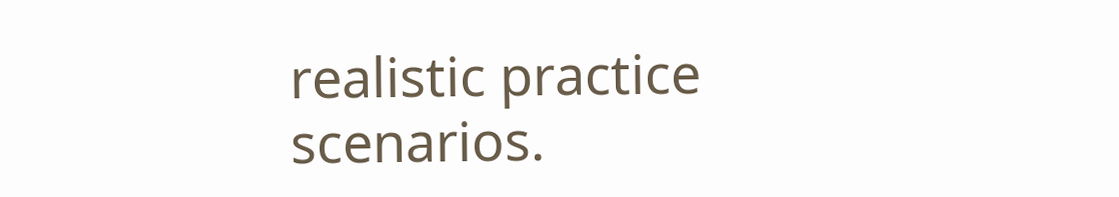realistic practice scenarios.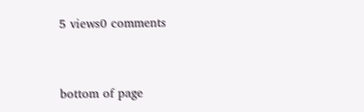5 views0 comments


bottom of page